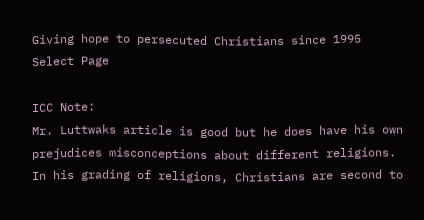Giving hope to persecuted Christians since 1995
Select Page

ICC Note:
Mr. Luttwaks article is good but he does have his own prejudices misconceptions about different religions. In his grading of religions, Christians are second to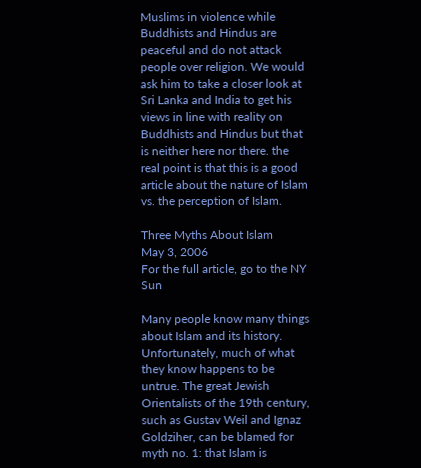Muslims in violence while Buddhists and Hindus are peaceful and do not attack people over religion. We would ask him to take a closer look at Sri Lanka and India to get his views in line with reality on Buddhists and Hindus but that is neither here nor there. the real point is that this is a good article about the nature of Islam vs. the perception of Islam.

Three Myths About Islam
May 3, 2006
For the full article, go to the NY Sun

Many people know many things about Islam and its history. Unfortunately, much of what they know happens to be untrue. The great Jewish Orientalists of the 19th century, such as Gustav Weil and Ignaz Goldziher, can be blamed for myth no. 1: that Islam is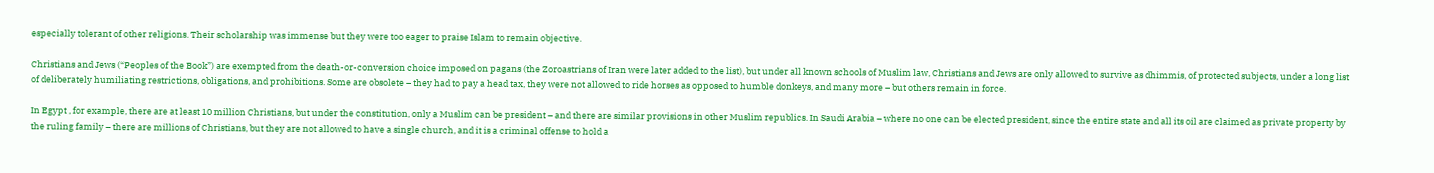especially tolerant of other religions. Their scholarship was immense but they were too eager to praise Islam to remain objective.

Christians and Jews (“Peoples of the Book”) are exempted from the death-or-conversion choice imposed on pagans (the Zoroastrians of Iran were later added to the list), but under all known schools of Muslim law, Christians and Jews are only allowed to survive as dhimmis, of protected subjects, under a long list of deliberately humiliating restrictions, obligations, and prohibitions. Some are obsolete – they had to pay a head tax, they were not allowed to ride horses as opposed to humble donkeys, and many more – but others remain in force.

In Egypt , for example, there are at least 10 million Christians, but under the constitution, only a Muslim can be president – and there are similar provisions in other Muslim republics. In Saudi Arabia – where no one can be elected president, since the entire state and all its oil are claimed as private property by the ruling family – there are millions of Christians, but they are not allowed to have a single church, and it is a criminal offense to hold a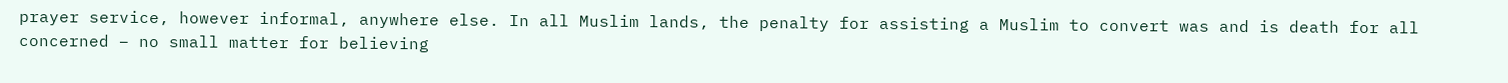prayer service, however informal, anywhere else. In all Muslim lands, the penalty for assisting a Muslim to convert was and is death for all concerned – no small matter for believing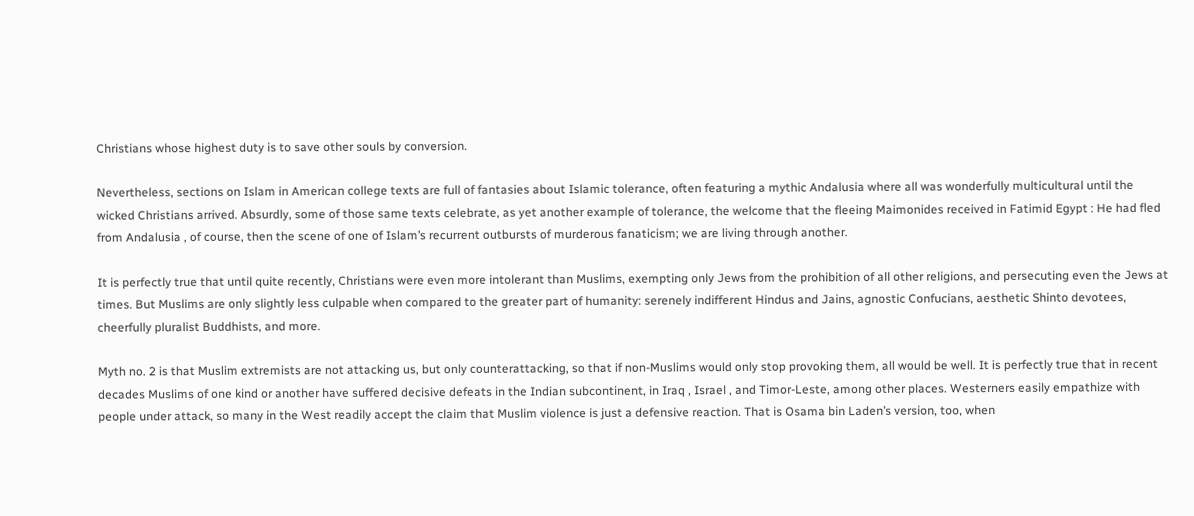Christians whose highest duty is to save other souls by conversion.

Nevertheless, sections on Islam in American college texts are full of fantasies about Islamic tolerance, often featuring a mythic Andalusia where all was wonderfully multicultural until the wicked Christians arrived. Absurdly, some of those same texts celebrate, as yet another example of tolerance, the welcome that the fleeing Maimonides received in Fatimid Egypt : He had fled from Andalusia , of course, then the scene of one of Islam’s recurrent outbursts of murderous fanaticism; we are living through another.

It is perfectly true that until quite recently, Christians were even more intolerant than Muslims, exempting only Jews from the prohibition of all other religions, and persecuting even the Jews at times. But Muslims are only slightly less culpable when compared to the greater part of humanity: serenely indifferent Hindus and Jains, agnostic Confucians, aesthetic Shinto devotees, cheerfully pluralist Buddhists, and more.

Myth no. 2 is that Muslim extremists are not attacking us, but only counterattacking, so that if non-Muslims would only stop provoking them, all would be well. It is perfectly true that in recent decades Muslims of one kind or another have suffered decisive defeats in the Indian subcontinent, in Iraq , Israel , and Timor-Leste, among other places. Westerners easily empathize with people under attack, so many in the West readily accept the claim that Muslim violence is just a defensive reaction. That is Osama bin Laden’s version, too, when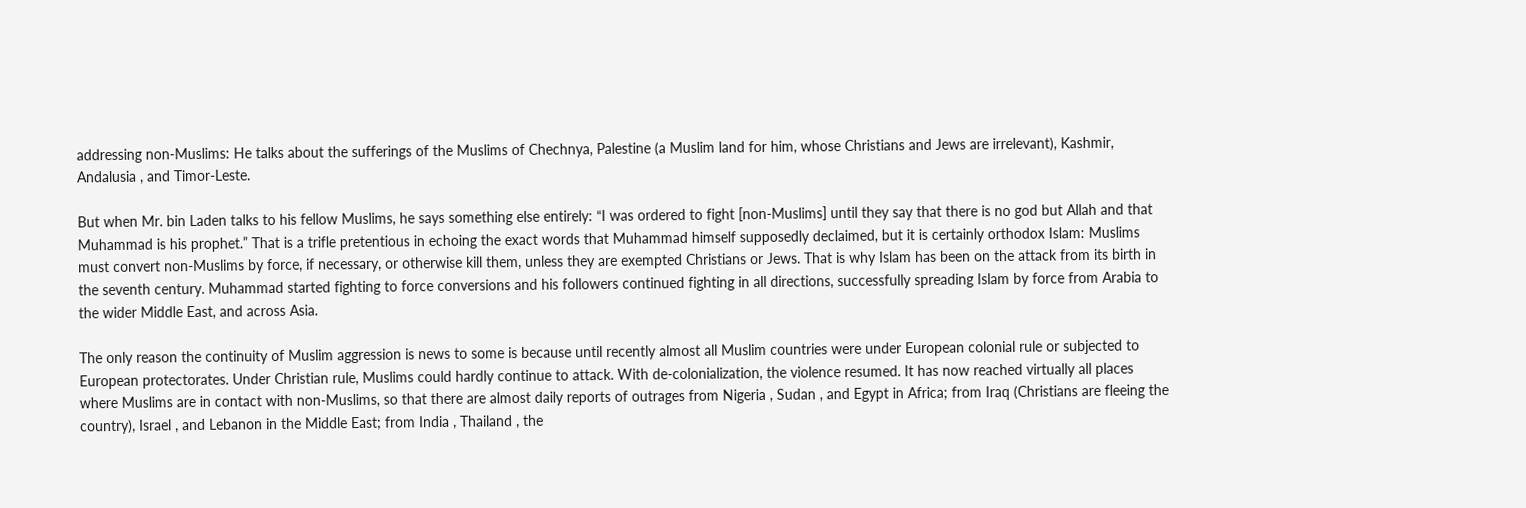addressing non-Muslims: He talks about the sufferings of the Muslims of Chechnya, Palestine (a Muslim land for him, whose Christians and Jews are irrelevant), Kashmir, Andalusia , and Timor-Leste.

But when Mr. bin Laden talks to his fellow Muslims, he says something else entirely: “I was ordered to fight [non-Muslims] until they say that there is no god but Allah and that Muhammad is his prophet.” That is a trifle pretentious in echoing the exact words that Muhammad himself supposedly declaimed, but it is certainly orthodox Islam: Muslims must convert non-Muslims by force, if necessary, or otherwise kill them, unless they are exempted Christians or Jews. That is why Islam has been on the attack from its birth in the seventh century. Muhammad started fighting to force conversions and his followers continued fighting in all directions, successfully spreading Islam by force from Arabia to the wider Middle East, and across Asia.

The only reason the continuity of Muslim aggression is news to some is because until recently almost all Muslim countries were under European colonial rule or subjected to European protectorates. Under Christian rule, Muslims could hardly continue to attack. With de-colonialization, the violence resumed. It has now reached virtually all places where Muslims are in contact with non-Muslims, so that there are almost daily reports of outrages from Nigeria , Sudan , and Egypt in Africa; from Iraq (Christians are fleeing the country), Israel , and Lebanon in the Middle East; from India , Thailand , the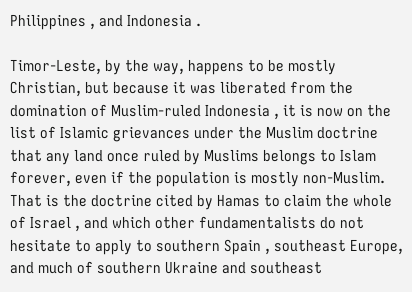Philippines , and Indonesia .

Timor-Leste, by the way, happens to be mostly Christian, but because it was liberated from the domination of Muslim-ruled Indonesia , it is now on the list of Islamic grievances under the Muslim doctrine that any land once ruled by Muslims belongs to Islam forever, even if the population is mostly non-Muslim. That is the doctrine cited by Hamas to claim the whole of Israel , and which other fundamentalists do not hesitate to apply to southern Spain , southeast Europe, and much of southern Ukraine and southeast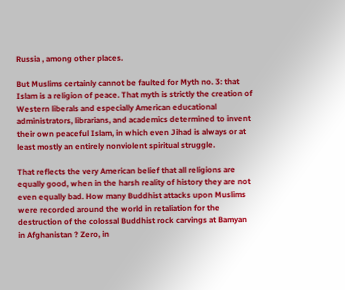Russia , among other places.

But Muslims certainly cannot be faulted for Myth no. 3: that Islam is a religion of peace. That myth is strictly the creation of Western liberals and especially American educational administrators, librarians, and academics determined to invent their own peaceful Islam, in which even Jihad is always or at least mostly an entirely nonviolent spiritual struggle.

That reflects the very American belief that all religions are equally good, when in the harsh reality of history they are not even equally bad. How many Buddhist attacks upon Muslims were recorded around the world in retaliation for the destruction of the colossal Buddhist rock carvings at Bamyan in Afghanistan ? Zero, in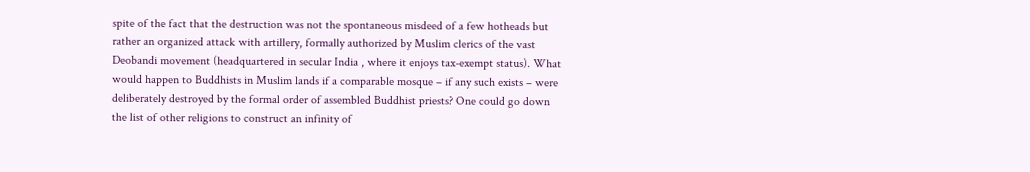spite of the fact that the destruction was not the spontaneous misdeed of a few hotheads but rather an organized attack with artillery, formally authorized by Muslim clerics of the vast Deobandi movement (headquartered in secular India , where it enjoys tax-exempt status). What would happen to Buddhists in Muslim lands if a comparable mosque – if any such exists – were deliberately destroyed by the formal order of assembled Buddhist priests? One could go down the list of other religions to construct an infinity of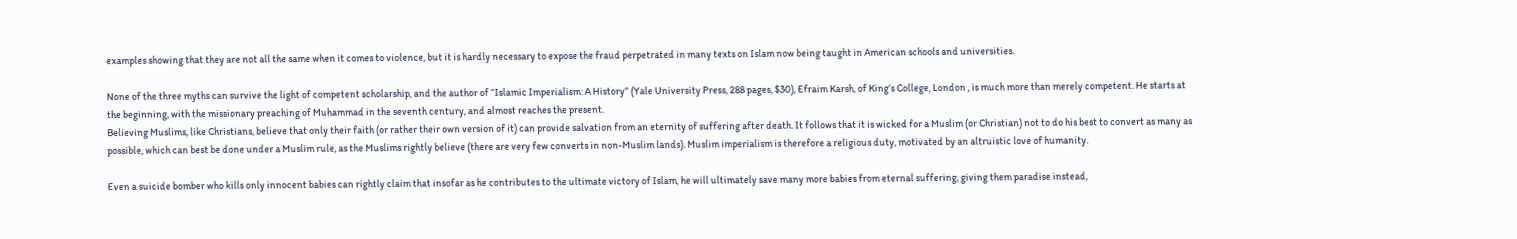examples showing that they are not all the same when it comes to violence, but it is hardly necessary to expose the fraud perpetrated in many texts on Islam now being taught in American schools and universities.

None of the three myths can survive the light of competent scholarship, and the author of “Islamic Imperialism: A History” (Yale University Press, 288 pages, $30), Efraim Karsh, of King’s College, London , is much more than merely competent. He starts at the beginning, with the missionary preaching of Muhammad in the seventh century, and almost reaches the present.
Believing Muslims, like Christians, believe that only their faith (or rather their own version of it) can provide salvation from an eternity of suffering after death. It follows that it is wicked for a Muslim (or Christian) not to do his best to convert as many as possible, which can best be done under a Muslim rule, as the Muslims rightly believe (there are very few converts in non-Muslim lands). Muslim imperialism is therefore a religious duty, motivated by an altruistic love of humanity.

Even a suicide bomber who kills only innocent babies can rightly claim that insofar as he contributes to the ultimate victory of Islam, he will ultimately save many more babies from eternal suffering, giving them paradise instead,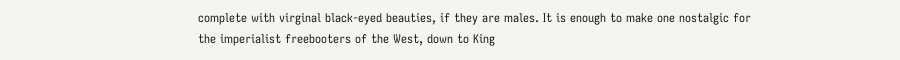complete with virginal black-eyed beauties, if they are males. It is enough to make one nostalgic for the imperialist freebooters of the West, down to King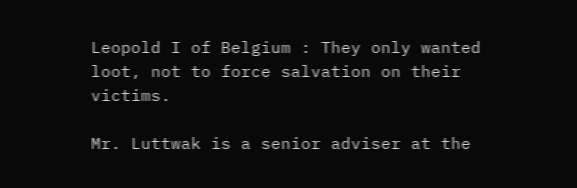Leopold I of Belgium : They only wanted loot, not to force salvation on their victims.

Mr. Luttwak is a senior adviser at the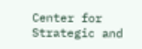Center for Strategic and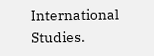International Studies.